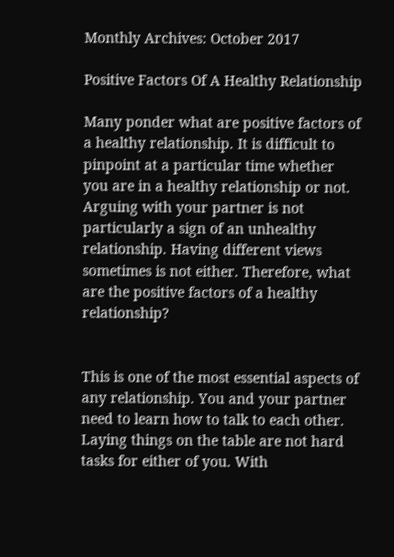Monthly Archives: October 2017

Positive Factors Of A Healthy Relationship

Many ponder what are positive factors of a healthy relationship. It is difficult to pinpoint at a particular time whether you are in a healthy relationship or not. Arguing with your partner is not particularly a sign of an unhealthy relationship. Having different views sometimes is not either. Therefore, what are the positive factors of a healthy relationship?


This is one of the most essential aspects of any relationship. You and your partner need to learn how to talk to each other. Laying things on the table are not hard tasks for either of you. With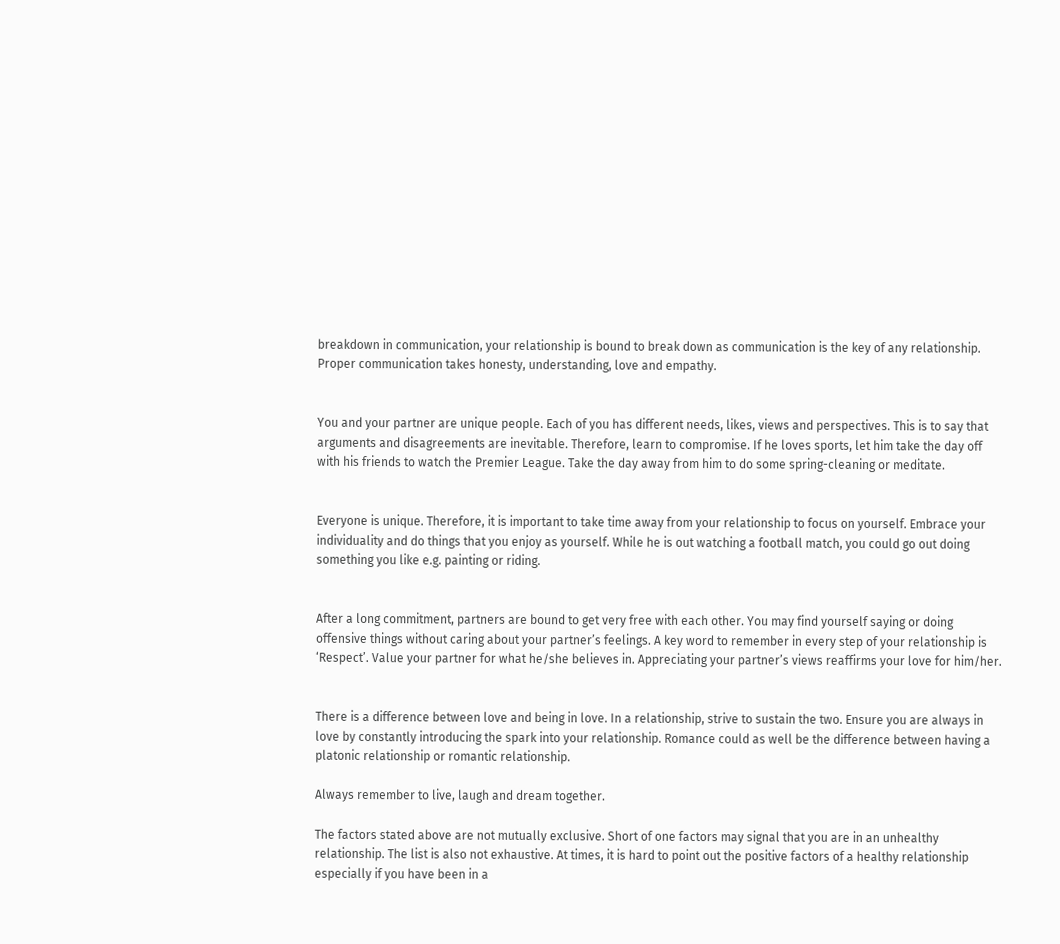breakdown in communication, your relationship is bound to break down as communication is the key of any relationship. Proper communication takes honesty, understanding, love and empathy.


You and your partner are unique people. Each of you has different needs, likes, views and perspectives. This is to say that arguments and disagreements are inevitable. Therefore, learn to compromise. If he loves sports, let him take the day off with his friends to watch the Premier League. Take the day away from him to do some spring-cleaning or meditate.


Everyone is unique. Therefore, it is important to take time away from your relationship to focus on yourself. Embrace your individuality and do things that you enjoy as yourself. While he is out watching a football match, you could go out doing something you like e.g. painting or riding.


After a long commitment, partners are bound to get very free with each other. You may find yourself saying or doing offensive things without caring about your partner’s feelings. A key word to remember in every step of your relationship is ‘Respect’. Value your partner for what he/she believes in. Appreciating your partner’s views reaffirms your love for him/her.


There is a difference between love and being in love. In a relationship, strive to sustain the two. Ensure you are always in love by constantly introducing the spark into your relationship. Romance could as well be the difference between having a platonic relationship or romantic relationship.

Always remember to live, laugh and dream together.

The factors stated above are not mutually exclusive. Short of one factors may signal that you are in an unhealthy relationship. The list is also not exhaustive. At times, it is hard to point out the positive factors of a healthy relationship especially if you have been in a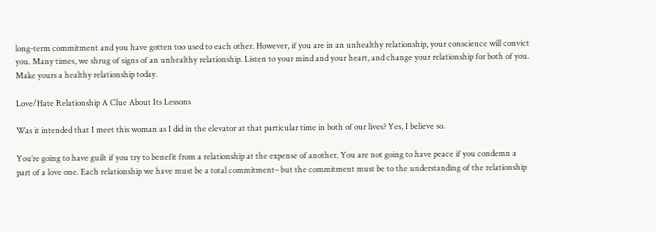long-term commitment and you have gotten too used to each other. However, if you are in an unhealthy relationship, your conscience will convict you. Many times, we shrug of signs of an unhealthy relationship. Listen to your mind and your heart, and change your relationship for both of you. Make yours a healthy relationship today.

Love/Hate Relationship A Clue About Its Lessons

Was it intended that I meet this woman as I did in the elevator at that particular time in both of our lives? Yes, I believe so.

You’re going to have guilt if you try to benefit from a relationship at the expense of another. You are not going to have peace if you condemn a part of a love one. Each relationship we have must be a total commitment– but the commitment must be to the understanding of the relationship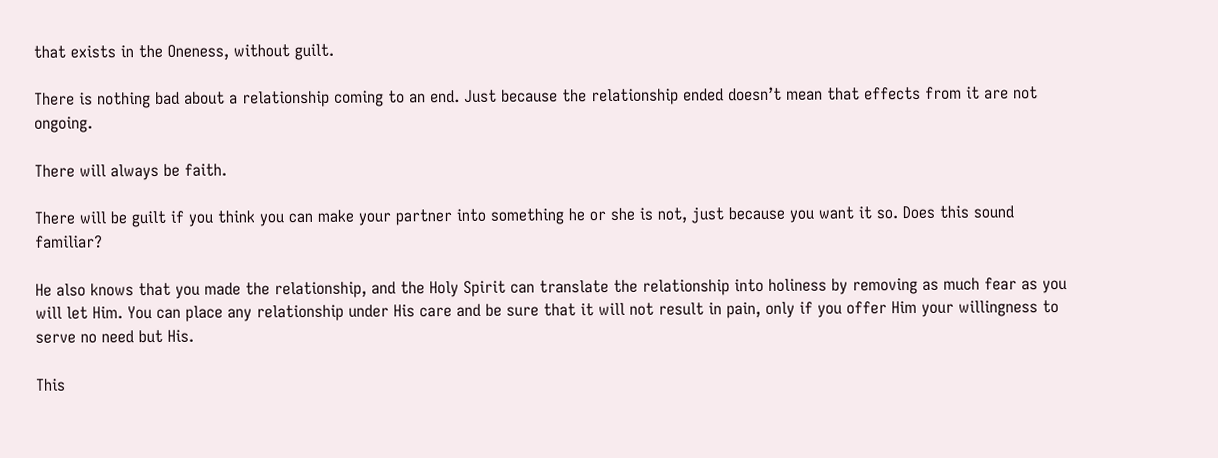that exists in the Oneness, without guilt.

There is nothing bad about a relationship coming to an end. Just because the relationship ended doesn’t mean that effects from it are not ongoing.

There will always be faith.

There will be guilt if you think you can make your partner into something he or she is not, just because you want it so. Does this sound familiar?

He also knows that you made the relationship, and the Holy Spirit can translate the relationship into holiness by removing as much fear as you will let Him. You can place any relationship under His care and be sure that it will not result in pain, only if you offer Him your willingness to serve no need but His.

This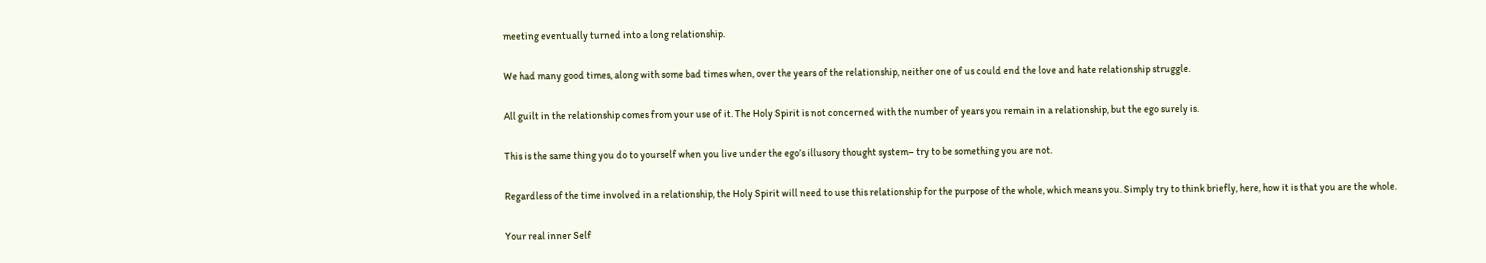meeting eventually turned into a long relationship.

We had many good times, along with some bad times when, over the years of the relationship, neither one of us could end the love and hate relationship struggle.

All guilt in the relationship comes from your use of it. The Holy Spirit is not concerned with the number of years you remain in a relationship, but the ego surely is.

This is the same thing you do to yourself when you live under the ego’s illusory thought system– try to be something you are not.

Regardless of the time involved in a relationship, the Holy Spirit will need to use this relationship for the purpose of the whole, which means you. Simply try to think briefly, here, how it is that you are the whole.

Your real inner Self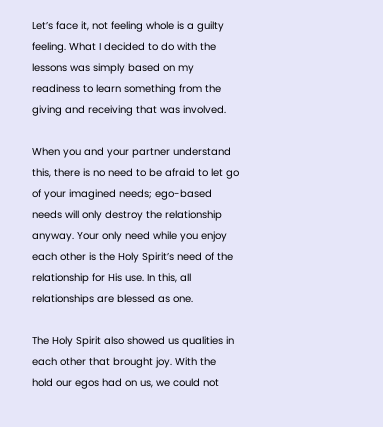Let’s face it, not feeling whole is a guilty feeling. What I decided to do with the lessons was simply based on my readiness to learn something from the giving and receiving that was involved.

When you and your partner understand this, there is no need to be afraid to let go of your imagined needs; ego-based needs will only destroy the relationship anyway. Your only need while you enjoy each other is the Holy Spirit’s need of the relationship for His use. In this, all relationships are blessed as one.

The Holy Spirit also showed us qualities in each other that brought joy. With the hold our egos had on us, we could not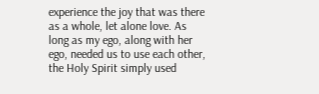experience the joy that was there as a whole, let alone love. As long as my ego, along with her ego, needed us to use each other, the Holy Spirit simply used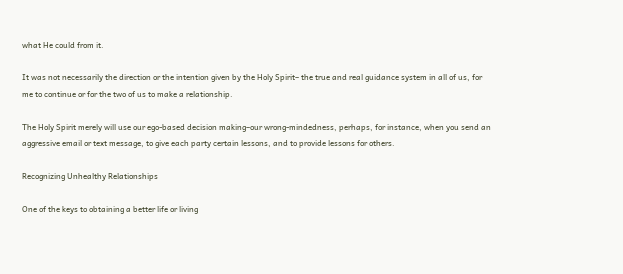what He could from it.

It was not necessarily the direction or the intention given by the Holy Spirit– the true and real guidance system in all of us, for me to continue or for the two of us to make a relationship.

The Holy Spirit merely will use our ego-based decision making–our wrong-mindedness, perhaps, for instance, when you send an aggressive email or text message, to give each party certain lessons, and to provide lessons for others.

Recognizing Unhealthy Relationships

One of the keys to obtaining a better life or living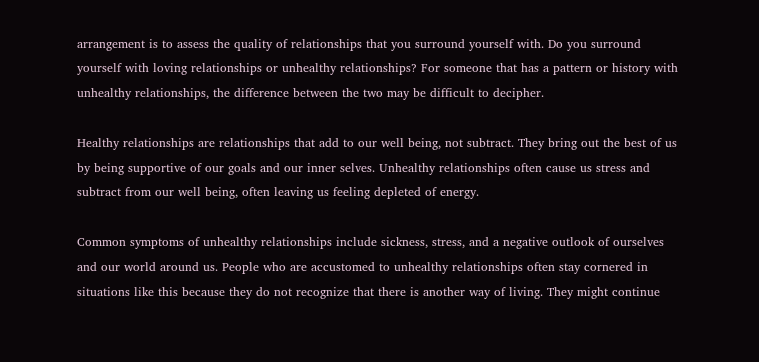arrangement is to assess the quality of relationships that you surround yourself with. Do you surround yourself with loving relationships or unhealthy relationships? For someone that has a pattern or history with unhealthy relationships, the difference between the two may be difficult to decipher.

Healthy relationships are relationships that add to our well being, not subtract. They bring out the best of us by being supportive of our goals and our inner selves. Unhealthy relationships often cause us stress and subtract from our well being, often leaving us feeling depleted of energy.

Common symptoms of unhealthy relationships include sickness, stress, and a negative outlook of ourselves and our world around us. People who are accustomed to unhealthy relationships often stay cornered in situations like this because they do not recognize that there is another way of living. They might continue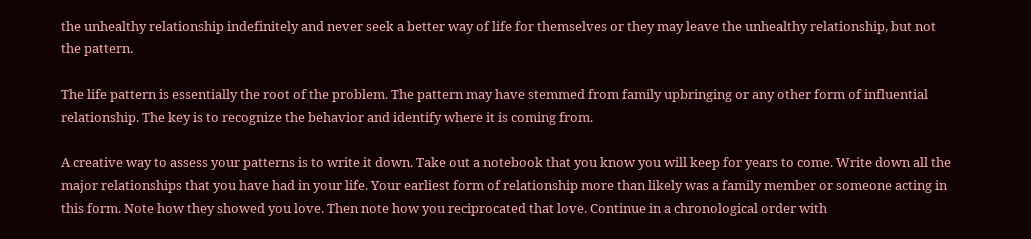the unhealthy relationship indefinitely and never seek a better way of life for themselves or they may leave the unhealthy relationship, but not the pattern.

The life pattern is essentially the root of the problem. The pattern may have stemmed from family upbringing or any other form of influential relationship. The key is to recognize the behavior and identify where it is coming from.

A creative way to assess your patterns is to write it down. Take out a notebook that you know you will keep for years to come. Write down all the major relationships that you have had in your life. Your earliest form of relationship more than likely was a family member or someone acting in this form. Note how they showed you love. Then note how you reciprocated that love. Continue in a chronological order with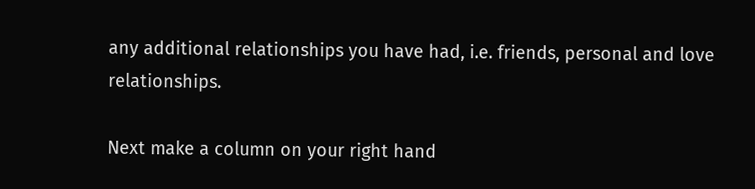any additional relationships you have had, i.e. friends, personal and love relationships.

Next make a column on your right hand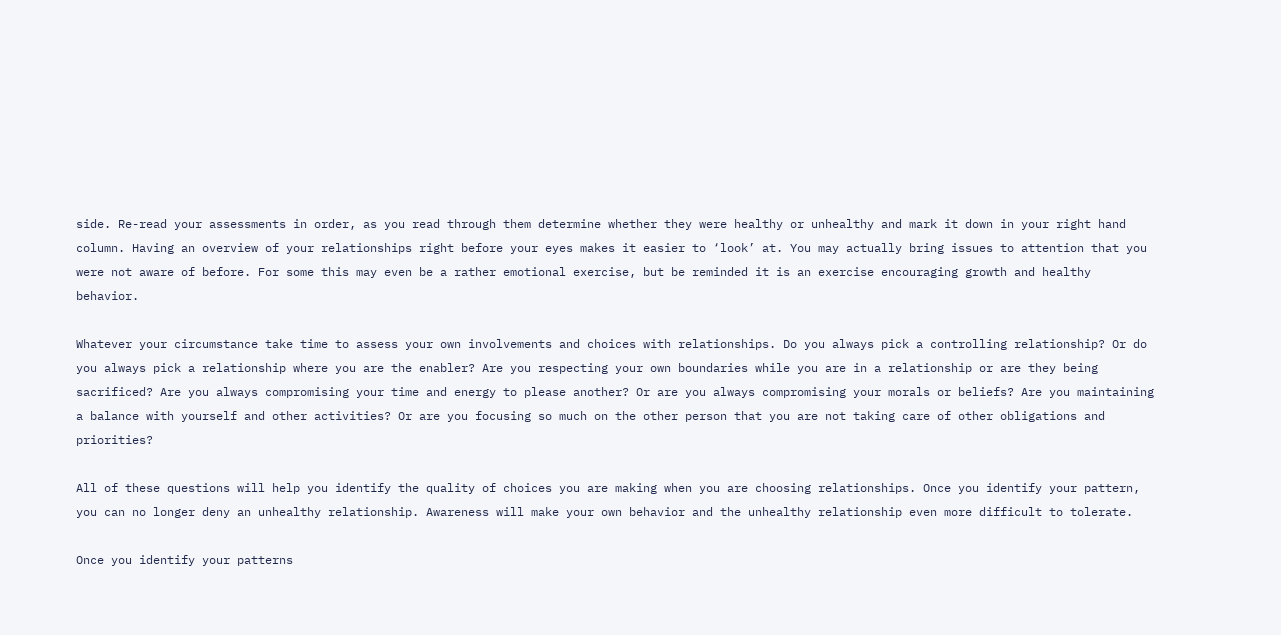side. Re-read your assessments in order, as you read through them determine whether they were healthy or unhealthy and mark it down in your right hand column. Having an overview of your relationships right before your eyes makes it easier to ‘look’ at. You may actually bring issues to attention that you were not aware of before. For some this may even be a rather emotional exercise, but be reminded it is an exercise encouraging growth and healthy behavior.

Whatever your circumstance take time to assess your own involvements and choices with relationships. Do you always pick a controlling relationship? Or do you always pick a relationship where you are the enabler? Are you respecting your own boundaries while you are in a relationship or are they being sacrificed? Are you always compromising your time and energy to please another? Or are you always compromising your morals or beliefs? Are you maintaining a balance with yourself and other activities? Or are you focusing so much on the other person that you are not taking care of other obligations and priorities?

All of these questions will help you identify the quality of choices you are making when you are choosing relationships. Once you identify your pattern, you can no longer deny an unhealthy relationship. Awareness will make your own behavior and the unhealthy relationship even more difficult to tolerate.

Once you identify your patterns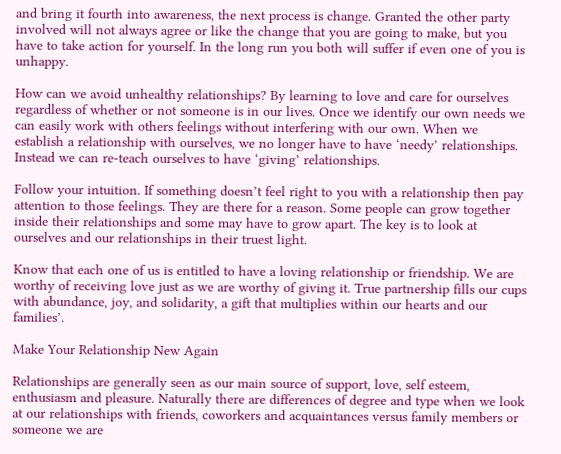and bring it fourth into awareness, the next process is change. Granted the other party involved will not always agree or like the change that you are going to make, but you have to take action for yourself. In the long run you both will suffer if even one of you is unhappy.

How can we avoid unhealthy relationships? By learning to love and care for ourselves regardless of whether or not someone is in our lives. Once we identify our own needs we can easily work with others feelings without interfering with our own. When we establish a relationship with ourselves, we no longer have to have ‘needy’ relationships. Instead we can re-teach ourselves to have ‘giving’ relationships.

Follow your intuition. If something doesn’t feel right to you with a relationship then pay attention to those feelings. They are there for a reason. Some people can grow together inside their relationships and some may have to grow apart. The key is to look at ourselves and our relationships in their truest light.

Know that each one of us is entitled to have a loving relationship or friendship. We are worthy of receiving love just as we are worthy of giving it. True partnership fills our cups with abundance, joy, and solidarity, a gift that multiplies within our hearts and our families’.

Make Your Relationship New Again

Relationships are generally seen as our main source of support, love, self esteem, enthusiasm and pleasure. Naturally there are differences of degree and type when we look at our relationships with friends, coworkers and acquaintances versus family members or someone we are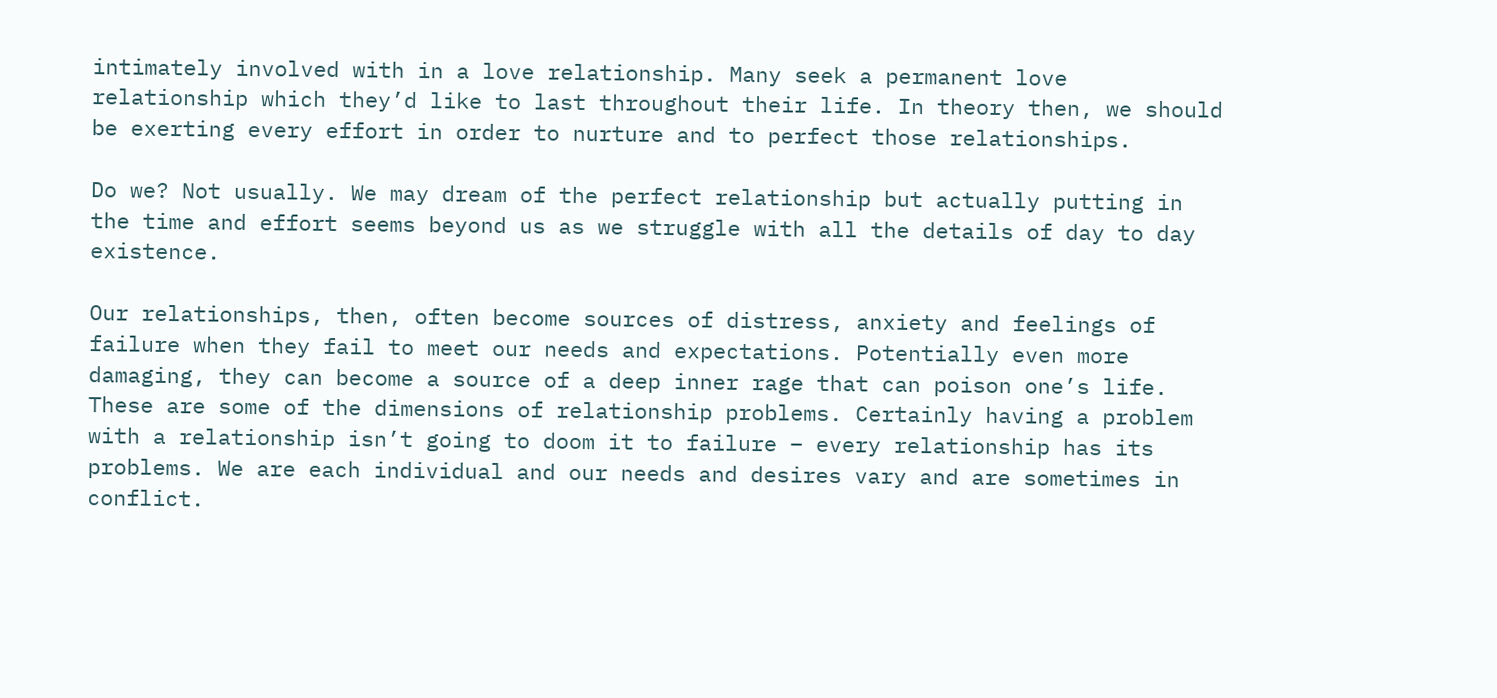intimately involved with in a love relationship. Many seek a permanent love relationship which they’d like to last throughout their life. In theory then, we should be exerting every effort in order to nurture and to perfect those relationships.

Do we? Not usually. We may dream of the perfect relationship but actually putting in the time and effort seems beyond us as we struggle with all the details of day to day existence.

Our relationships, then, often become sources of distress, anxiety and feelings of failure when they fail to meet our needs and expectations. Potentially even more damaging, they can become a source of a deep inner rage that can poison one’s life. These are some of the dimensions of relationship problems. Certainly having a problem with a relationship isn’t going to doom it to failure – every relationship has its problems. We are each individual and our needs and desires vary and are sometimes in conflict.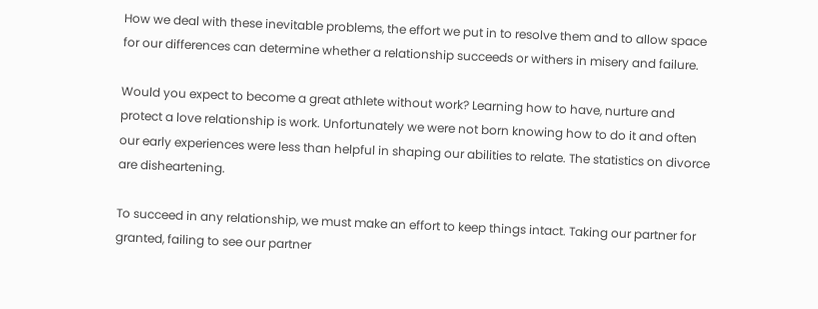How we deal with these inevitable problems, the effort we put in to resolve them and to allow space for our differences can determine whether a relationship succeeds or withers in misery and failure.

Would you expect to become a great athlete without work? Learning how to have, nurture and protect a love relationship is work. Unfortunately we were not born knowing how to do it and often our early experiences were less than helpful in shaping our abilities to relate. The statistics on divorce are disheartening.

To succeed in any relationship, we must make an effort to keep things intact. Taking our partner for granted, failing to see our partner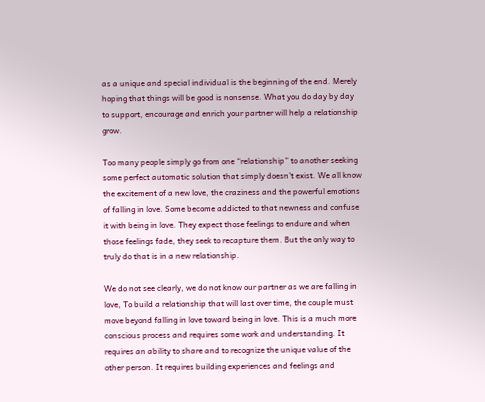as a unique and special individual is the beginning of the end. Merely hoping that things will be good is nonsense. What you do day by day to support, encourage and enrich your partner will help a relationship grow.

Too many people simply go from one “relationship” to another seeking some perfect automatic solution that simply doesn’t exist. We all know the excitement of a new love, the craziness and the powerful emotions of falling in love. Some become addicted to that newness and confuse it with being in love. They expect those feelings to endure and when those feelings fade, they seek to recapture them. But the only way to truly do that is in a new relationship.

We do not see clearly, we do not know our partner as we are falling in love, To build a relationship that will last over time, the couple must move beyond falling in love toward being in love. This is a much more conscious process and requires some work and understanding. It requires an ability to share and to recognize the unique value of the other person. It requires building experiences and feelings and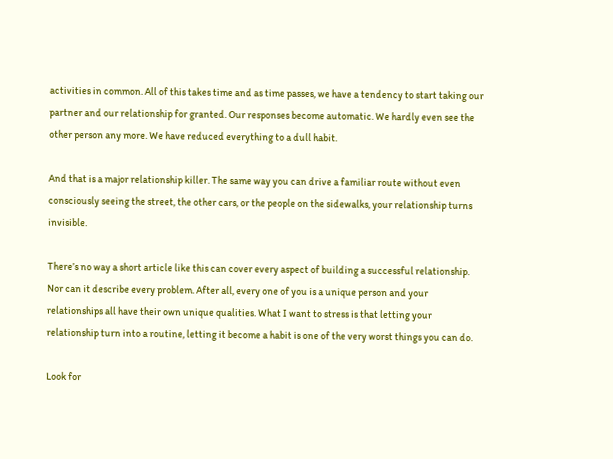activities in common. All of this takes time and as time passes, we have a tendency to start taking our partner and our relationship for granted. Our responses become automatic. We hardly even see the other person any more. We have reduced everything to a dull habit.

And that is a major relationship killer. The same way you can drive a familiar route without even consciously seeing the street, the other cars, or the people on the sidewalks, your relationship turns invisible.

There’s no way a short article like this can cover every aspect of building a successful relationship. Nor can it describe every problem. After all, every one of you is a unique person and your relationships all have their own unique qualities. What I want to stress is that letting your relationship turn into a routine, letting it become a habit is one of the very worst things you can do.

Look for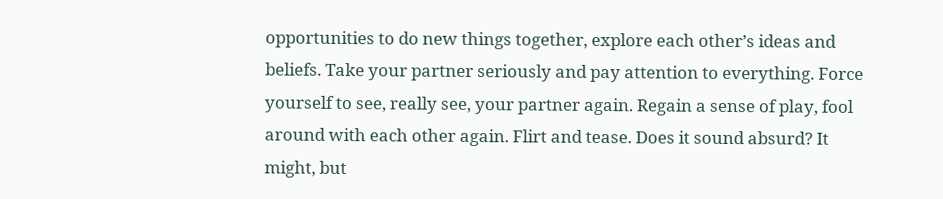opportunities to do new things together, explore each other’s ideas and beliefs. Take your partner seriously and pay attention to everything. Force yourself to see, really see, your partner again. Regain a sense of play, fool around with each other again. Flirt and tease. Does it sound absurd? It might, but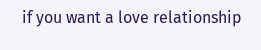if you want a love relationship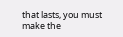that lasts, you must make the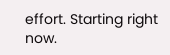effort. Starting right now.